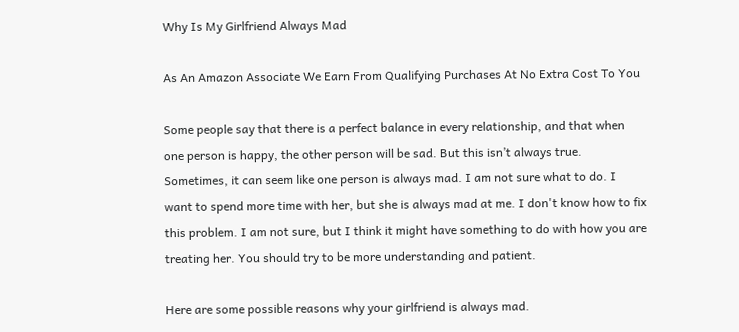Why Is My Girlfriend Always Mad

As An Amazon Associate We Earn From Qualifying Purchases At No Extra Cost To You

Some people say that there is a perfect balance in every relationship, and that when one person is happy, the other person will be sad. But this isn’t always true. Sometimes, it can seem like one person is always mad. I am not sure what to do. I want to spend more time with her, but she is always mad at me. I don't know how to fix this problem. I am not sure, but I think it might have something to do with how you are treating her. You should try to be more understanding and patient.

Here are some possible reasons why your girlfriend is always mad.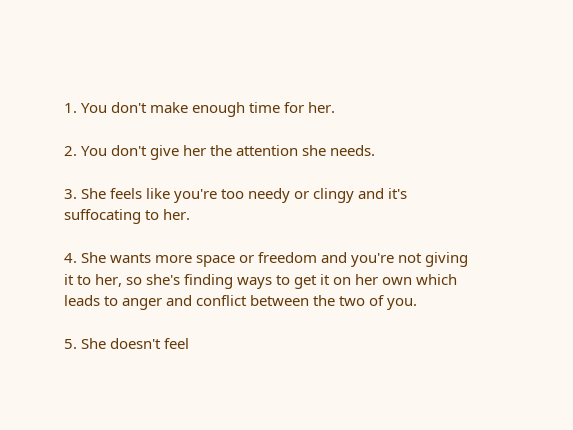1. You don't make enough time for her.

2. You don't give her the attention she needs.

3. She feels like you're too needy or clingy and it's suffocating to her.

4. She wants more space or freedom and you're not giving it to her, so she's finding ways to get it on her own which leads to anger and conflict between the two of you.

5. She doesn't feel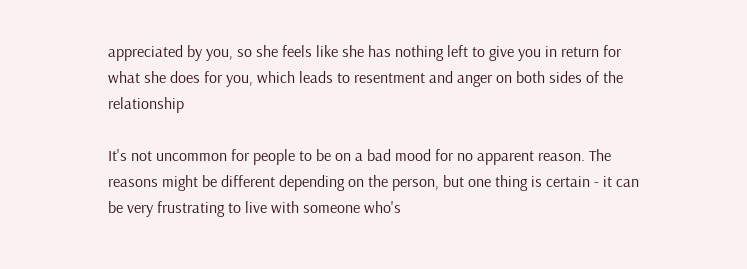appreciated by you, so she feels like she has nothing left to give you in return for what she does for you, which leads to resentment and anger on both sides of the relationship

It's not uncommon for people to be on a bad mood for no apparent reason. The reasons might be different depending on the person, but one thing is certain - it can be very frustrating to live with someone who's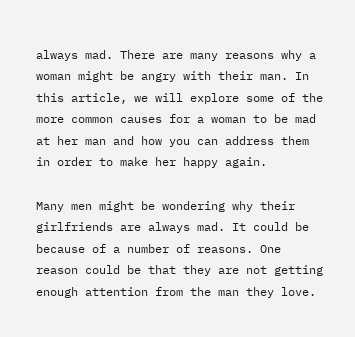always mad. There are many reasons why a woman might be angry with their man. In this article, we will explore some of the more common causes for a woman to be mad at her man and how you can address them in order to make her happy again.

Many men might be wondering why their girlfriends are always mad. It could be because of a number of reasons. One reason could be that they are not getting enough attention from the man they love.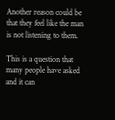Another reason could be that they feel like the man is not listening to them.

This is a question that many people have asked and it can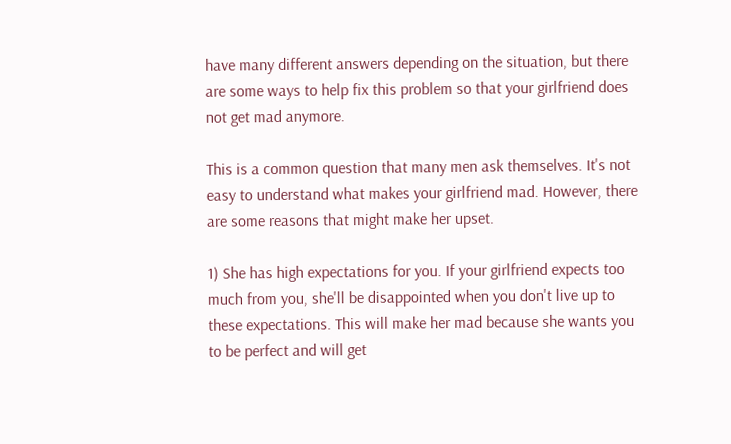have many different answers depending on the situation, but there are some ways to help fix this problem so that your girlfriend does not get mad anymore.

This is a common question that many men ask themselves. It's not easy to understand what makes your girlfriend mad. However, there are some reasons that might make her upset.

1) She has high expectations for you. If your girlfriend expects too much from you, she'll be disappointed when you don't live up to these expectations. This will make her mad because she wants you to be perfect and will get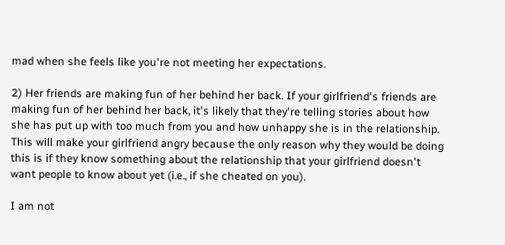mad when she feels like you're not meeting her expectations.

2) Her friends are making fun of her behind her back. If your girlfriend's friends are making fun of her behind her back, it's likely that they're telling stories about how she has put up with too much from you and how unhappy she is in the relationship. This will make your girlfriend angry because the only reason why they would be doing this is if they know something about the relationship that your girlfriend doesn't want people to know about yet (i.e., if she cheated on you).

I am not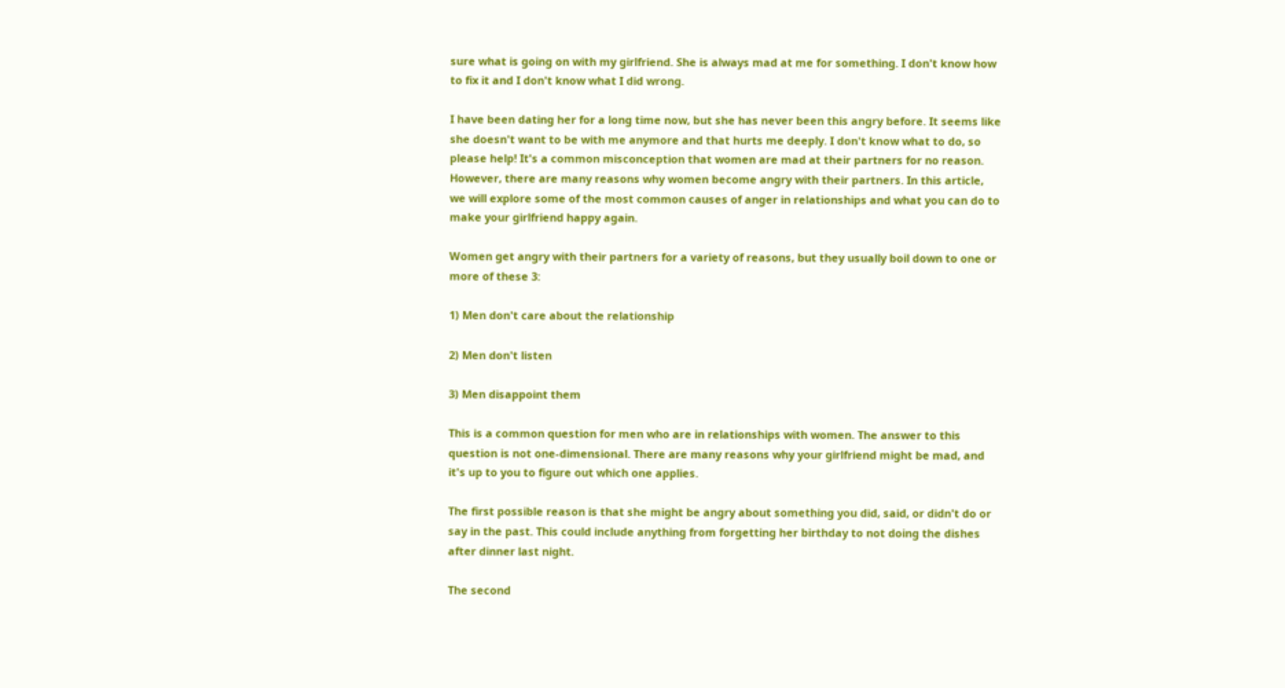sure what is going on with my girlfriend. She is always mad at me for something. I don't know how to fix it and I don't know what I did wrong.

I have been dating her for a long time now, but she has never been this angry before. It seems like she doesn't want to be with me anymore and that hurts me deeply. I don't know what to do, so please help! It's a common misconception that women are mad at their partners for no reason. However, there are many reasons why women become angry with their partners. In this article, we will explore some of the most common causes of anger in relationships and what you can do to make your girlfriend happy again.

Women get angry with their partners for a variety of reasons, but they usually boil down to one or more of these 3:

1) Men don't care about the relationship

2) Men don't listen

3) Men disappoint them

This is a common question for men who are in relationships with women. The answer to this question is not one-dimensional. There are many reasons why your girlfriend might be mad, and it's up to you to figure out which one applies.

The first possible reason is that she might be angry about something you did, said, or didn't do or say in the past. This could include anything from forgetting her birthday to not doing the dishes after dinner last night.

The second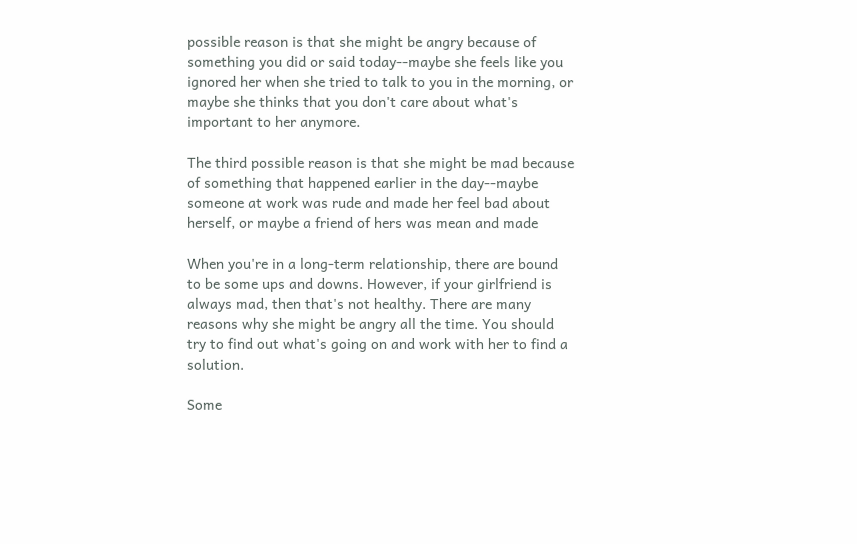possible reason is that she might be angry because of something you did or said today--maybe she feels like you ignored her when she tried to talk to you in the morning, or maybe she thinks that you don't care about what's important to her anymore.

The third possible reason is that she might be mad because of something that happened earlier in the day--maybe someone at work was rude and made her feel bad about herself, or maybe a friend of hers was mean and made

When you're in a long-term relationship, there are bound to be some ups and downs. However, if your girlfriend is always mad, then that's not healthy. There are many reasons why she might be angry all the time. You should try to find out what's going on and work with her to find a solution.

Some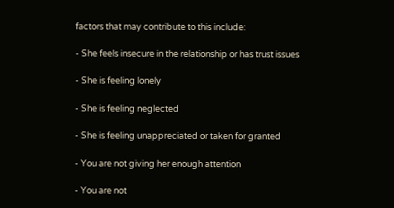factors that may contribute to this include:

- She feels insecure in the relationship or has trust issues

- She is feeling lonely

- She is feeling neglected

- She is feeling unappreciated or taken for granted

- You are not giving her enough attention

- You are not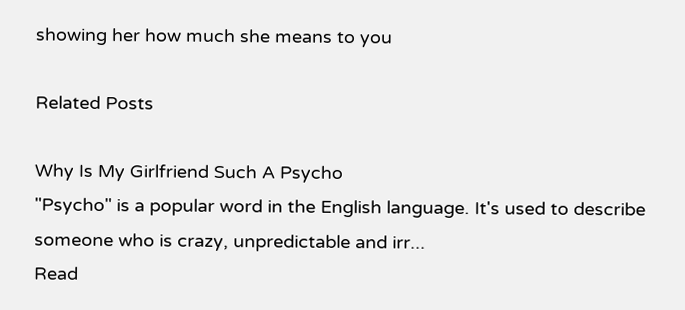showing her how much she means to you

Related Posts

Why Is My Girlfriend Such A Psycho
"Psycho" is a popular word in the English language. It's used to describe someone who is crazy, unpredictable and irr...
Read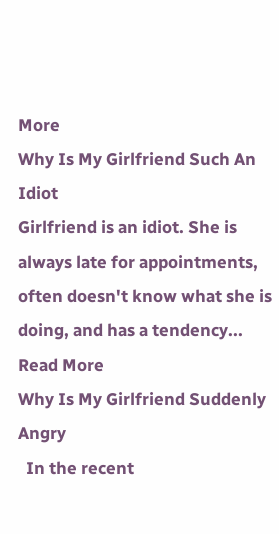More
Why Is My Girlfriend Such An Idiot
Girlfriend is an idiot. She is always late for appointments, often doesn't know what she is doing, and has a tendency...
Read More
Why Is My Girlfriend Suddenly Angry
  In the recent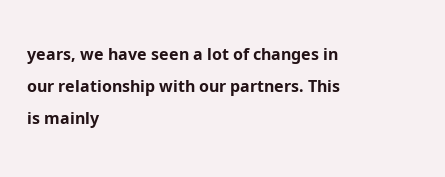years, we have seen a lot of changes in our relationship with our partners. This is mainly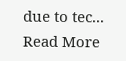due to tec...
Read More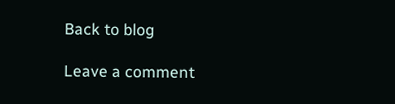Back to blog

Leave a comment